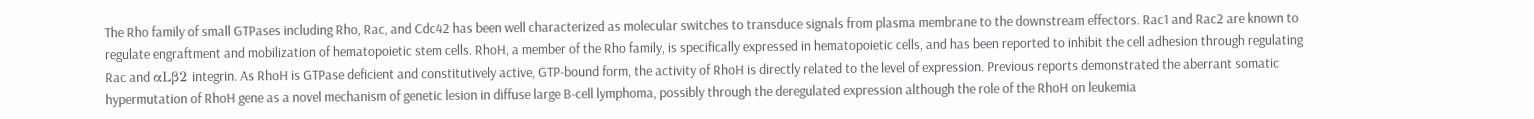The Rho family of small GTPases including Rho, Rac, and Cdc42 has been well characterized as molecular switches to transduce signals from plasma membrane to the downstream effectors. Rac1 and Rac2 are known to regulate engraftment and mobilization of hematopoietic stem cells. RhoH, a member of the Rho family, is specifically expressed in hematopoietic cells, and has been reported to inhibit the cell adhesion through regulating Rac and αLβ2 integrin. As RhoH is GTPase deficient and constitutively active, GTP-bound form, the activity of RhoH is directly related to the level of expression. Previous reports demonstrated the aberrant somatic hypermutation of RhoH gene as a novel mechanism of genetic lesion in diffuse large B-cell lymphoma, possibly through the deregulated expression although the role of the RhoH on leukemia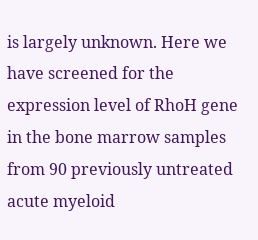is largely unknown. Here we have screened for the expression level of RhoH gene in the bone marrow samples from 90 previously untreated acute myeloid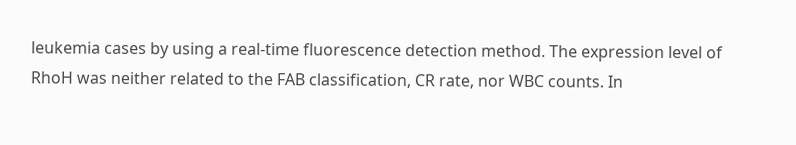leukemia cases by using a real-time fluorescence detection method. The expression level of RhoH was neither related to the FAB classification, CR rate, nor WBC counts. In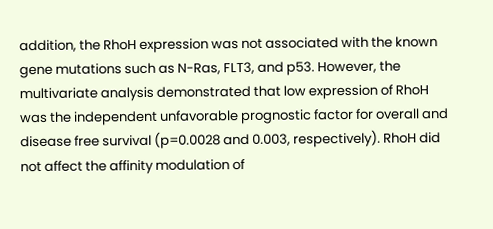addition, the RhoH expression was not associated with the known gene mutations such as N-Ras, FLT3, and p53. However, the multivariate analysis demonstrated that low expression of RhoH was the independent unfavorable prognostic factor for overall and disease free survival (p=0.0028 and 0.003, respectively). RhoH did not affect the affinity modulation of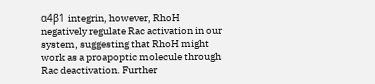α4β1 integrin, however, RhoH negatively regulate Rac activation in our system, suggesting that RhoH might work as a proapoptic molecule through Rac deactivation. Further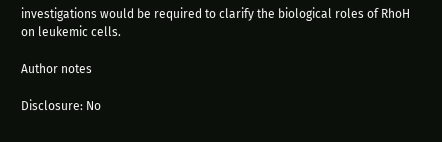investigations would be required to clarify the biological roles of RhoH on leukemic cells.

Author notes

Disclosure: No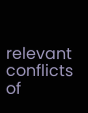relevant conflicts of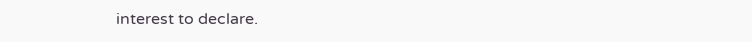interest to declare.